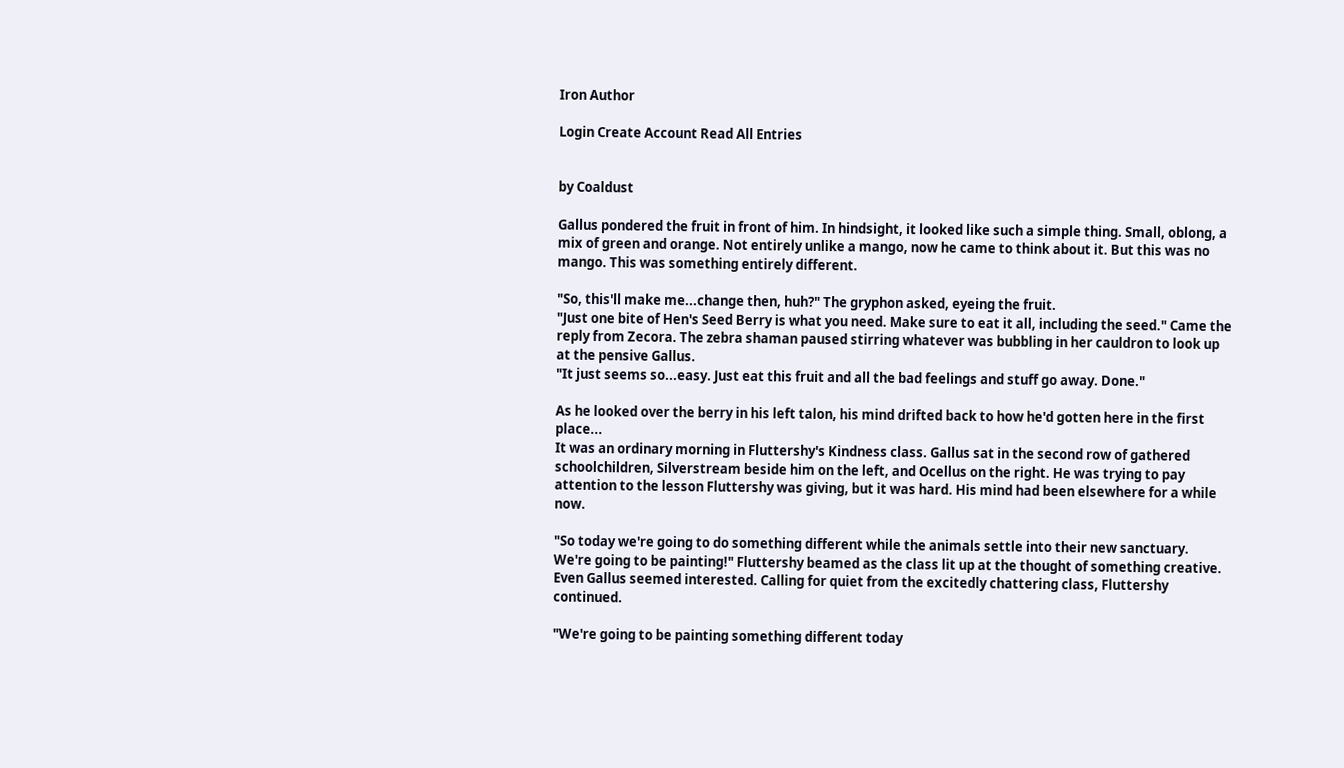Iron Author

Login Create Account Read All Entries


by Coaldust

Gallus pondered the fruit in front of him. In hindsight, it looked like such a simple thing. Small, oblong, a mix of green and orange. Not entirely unlike a mango, now he came to think about it. But this was no mango. This was something entirely different.

"So, this'll make me...change then, huh?" The gryphon asked, eyeing the fruit.
"Just one bite of Hen's Seed Berry is what you need. Make sure to eat it all, including the seed." Came the reply from Zecora. The zebra shaman paused stirring whatever was bubbling in her cauldron to look up at the pensive Gallus.
"It just seems so...easy. Just eat this fruit and all the bad feelings and stuff go away. Done."

As he looked over the berry in his left talon, his mind drifted back to how he'd gotten here in the first place...
It was an ordinary morning in Fluttershy's Kindness class. Gallus sat in the second row of gathered schoolchildren, Silverstream beside him on the left, and Ocellus on the right. He was trying to pay attention to the lesson Fluttershy was giving, but it was hard. His mind had been elsewhere for a while now.

"So today we're going to do something different while the animals settle into their new sanctuary. We're going to be painting!" Fluttershy beamed as the class lit up at the thought of something creative. Even Gallus seemed interested. Calling for quiet from the excitedly chattering class, Fluttershy continued.

"We're going to be painting something different today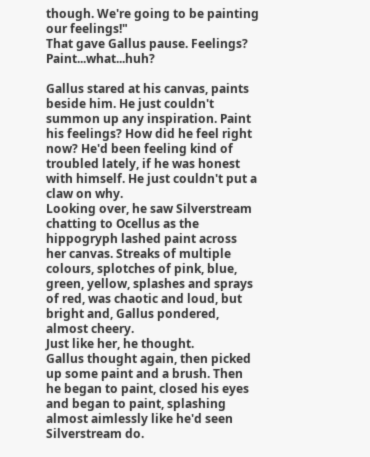though. We're going to be painting our feelings!"
That gave Gallus pause. Feelings? Paint...what...huh?

Gallus stared at his canvas, paints beside him. He just couldn't summon up any inspiration. Paint his feelings? How did he feel right now? He'd been feeling kind of troubled lately, if he was honest with himself. He just couldn't put a claw on why.
Looking over, he saw Silverstream chatting to Ocellus as the hippogryph lashed paint across her canvas. Streaks of multiple colours, splotches of pink, blue, green, yellow, splashes and sprays of red, was chaotic and loud, but bright and, Gallus pondered, almost cheery.
Just like her, he thought.
Gallus thought again, then picked up some paint and a brush. Then he began to paint, closed his eyes and began to paint, splashing almost aimlessly like he'd seen Silverstream do.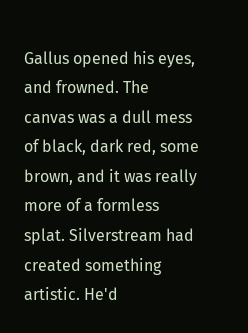Gallus opened his eyes, and frowned. The canvas was a dull mess of black, dark red, some brown, and it was really more of a formless splat. Silverstream had created something artistic. He'd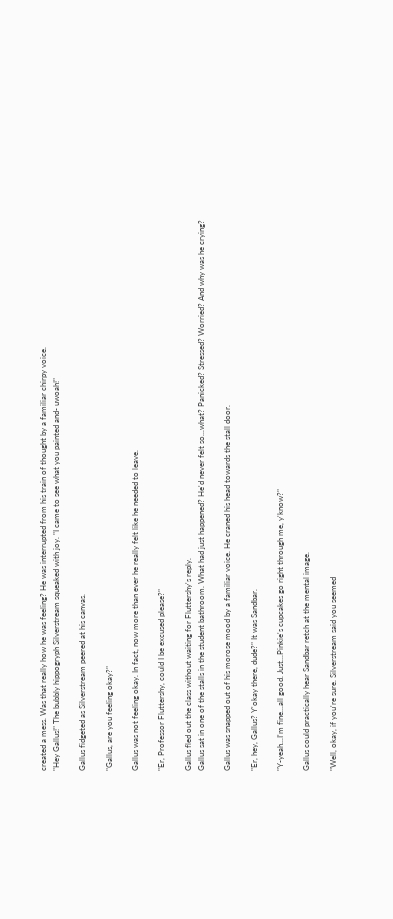created a mess. Was that really how he was feeling? He was interrupted from his train of thought by a familiar chirpy voice.
"Hey Gallus!" The bubbly hippogryph Silverstream squeaked with joy. "I came to see what you painted and- uwoah!"

Gallus fidgeted as Silverstream peered at his canvas.

"Gallus, are you feeling okay?"

Gallus was not feeling okay. In fact, now more than ever he really felt like he needed to leave.

"Er, Professor Fluttershy, could I be excused please?"

Gallus fled out the class without waiting for Fluttershy's reply.
Gallus sat in one of the stalls in the student bathroom. What had just happened? He'd never felt so...what? Panicked? Stressed? Worried? And why was he crying?

Gallus was snapped out of his morose mood by a familiar voice. He craned his head towards the stall door.

"Er, hey, Gallus? Y'okay there, dude?" It was Sandbar.

"Y-yeah...I'm fine...all good. Just...Pinkie's cupcakes go right through me, y'know?"

Gallus could practically hear Sandbar retch at the mental image.

"Well, okay, if you're sure. Silverstream said you seemed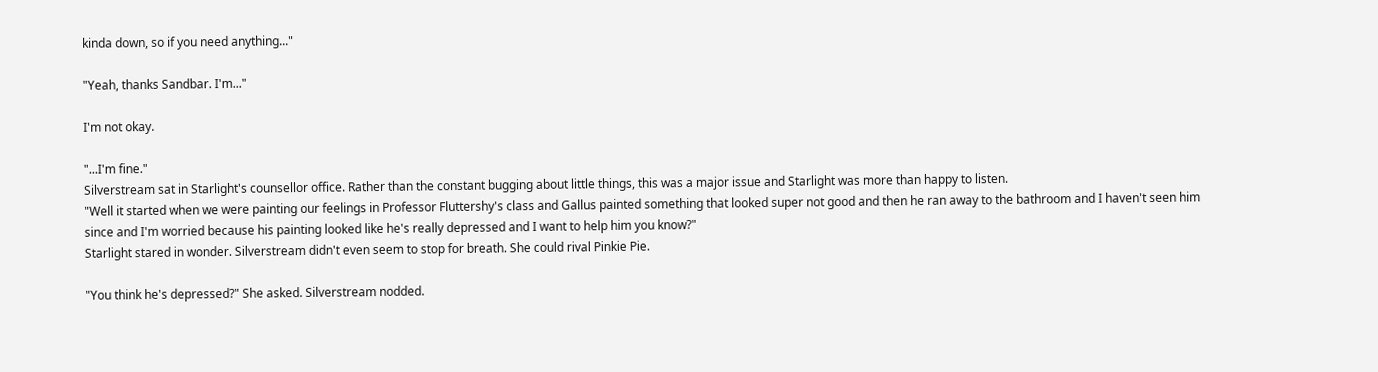kinda down, so if you need anything..."

"Yeah, thanks Sandbar. I'm..."

I'm not okay.

"...I'm fine."
Silverstream sat in Starlight's counsellor office. Rather than the constant bugging about little things, this was a major issue and Starlight was more than happy to listen.
"Well it started when we were painting our feelings in Professor Fluttershy's class and Gallus painted something that looked super not good and then he ran away to the bathroom and I haven't seen him since and I'm worried because his painting looked like he's really depressed and I want to help him you know?"
Starlight stared in wonder. Silverstream didn't even seem to stop for breath. She could rival Pinkie Pie.

"You think he's depressed?" She asked. Silverstream nodded.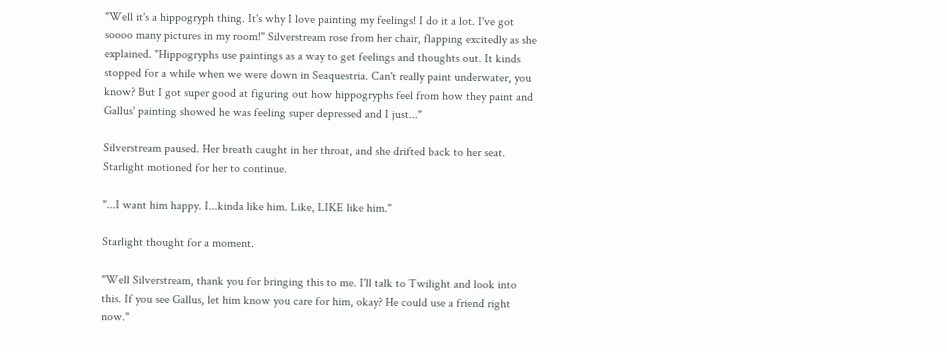"Well it's a hippogryph thing. It's why I love painting my feelings! I do it a lot. I've got soooo many pictures in my room!" Silverstream rose from her chair, flapping excitedly as she explained. "Hippogryphs use paintings as a way to get feelings and thoughts out. It kinds stopped for a while when we were down in Seaquestria. Can't really paint underwater, you know? But I got super good at figuring out how hippogryphs feel from how they paint and Gallus' painting showed he was feeling super depressed and I just..."

Silverstream paused. Her breath caught in her throat, and she drifted back to her seat. Starlight motioned for her to continue.

"...I want him happy. I...kinda like him. Like, LIKE like him."

Starlight thought for a moment.

"Well Silverstream, thank you for bringing this to me. I'll talk to Twilight and look into this. If you see Gallus, let him know you care for him, okay? He could use a friend right now."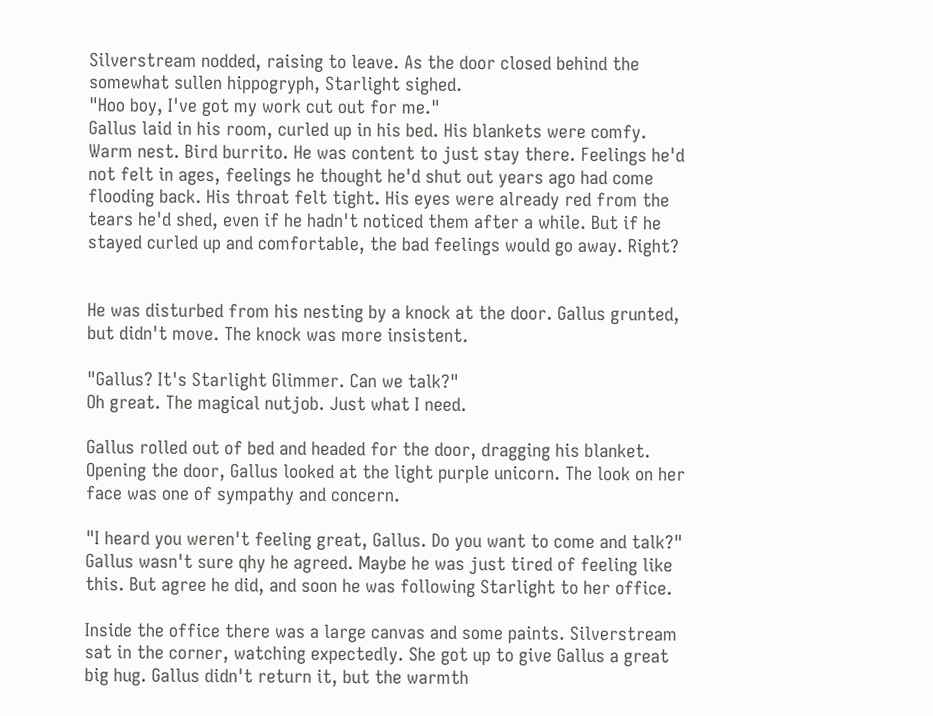Silverstream nodded, raising to leave. As the door closed behind the somewhat sullen hippogryph, Starlight sighed.
"Hoo boy, I've got my work cut out for me."
Gallus laid in his room, curled up in his bed. His blankets were comfy. Warm nest. Bird burrito. He was content to just stay there. Feelings he'd not felt in ages, feelings he thought he'd shut out years ago had come flooding back. His throat felt tight. His eyes were already red from the tears he'd shed, even if he hadn't noticed them after a while. But if he stayed curled up and comfortable, the bad feelings would go away. Right?


He was disturbed from his nesting by a knock at the door. Gallus grunted, but didn't move. The knock was more insistent.

"Gallus? It's Starlight Glimmer. Can we talk?"
Oh great. The magical nutjob. Just what I need.

Gallus rolled out of bed and headed for the door, dragging his blanket. Opening the door, Gallus looked at the light purple unicorn. The look on her face was one of sympathy and concern.

"I heard you weren't feeling great, Gallus. Do you want to come and talk?"
Gallus wasn't sure qhy he agreed. Maybe he was just tired of feeling like this. But agree he did, and soon he was following Starlight to her office.

Inside the office there was a large canvas and some paints. Silverstream sat in the corner, watching expectedly. She got up to give Gallus a great big hug. Gallus didn't return it, but the warmth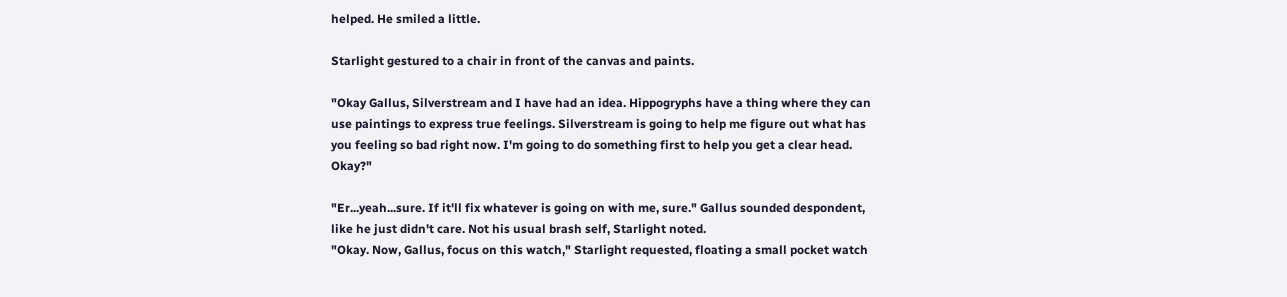helped. He smiled a little.

Starlight gestured to a chair in front of the canvas and paints.

"Okay Gallus, Silverstream and I have had an idea. Hippogryphs have a thing where they can use paintings to express true feelings. Silverstream is going to help me figure out what has you feeling so bad right now. I'm going to do something first to help you get a clear head. Okay?"

"Er...yeah...sure. If it'll fix whatever is going on with me, sure." Gallus sounded despondent, like he just didn't care. Not his usual brash self, Starlight noted.
"Okay. Now, Gallus, focus on this watch," Starlight requested, floating a small pocket watch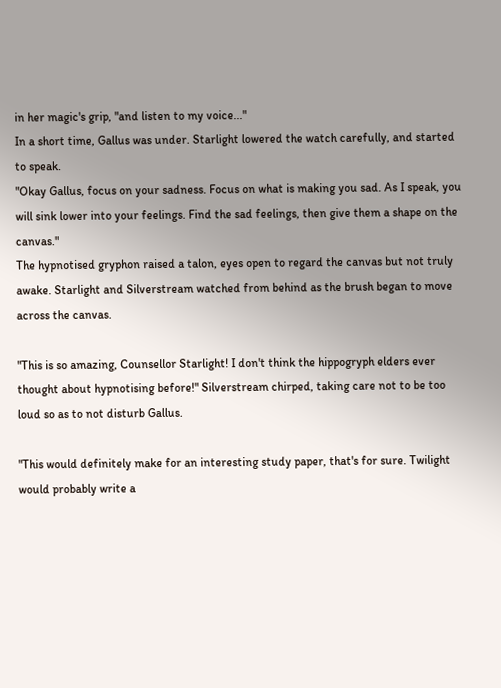in her magic's grip, "and listen to my voice..."
In a short time, Gallus was under. Starlight lowered the watch carefully, and started to speak.
"Okay Gallus, focus on your sadness. Focus on what is making you sad. As I speak, you will sink lower into your feelings. Find the sad feelings, then give them a shape on the canvas."
The hypnotised gryphon raised a talon, eyes open to regard the canvas but not truly awake. Starlight and Silverstream watched from behind as the brush began to move across the canvas.

"This is so amazing, Counsellor Starlight! I don't think the hippogryph elders ever thought about hypnotising before!" Silverstream chirped, taking care not to be too loud so as to not disturb Gallus.

"This would definitely make for an interesting study paper, that's for sure. Twilight would probably write a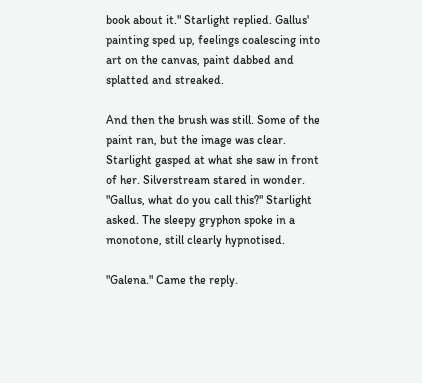book about it." Starlight replied. Gallus' painting sped up, feelings coalescing into art on the canvas, paint dabbed and splatted and streaked.

And then the brush was still. Some of the paint ran, but the image was clear. Starlight gasped at what she saw in front of her. Silverstream stared in wonder.
"Gallus, what do you call this?" Starlight asked. The sleepy gryphon spoke in a monotone, still clearly hypnotised.

"Galena." Came the reply.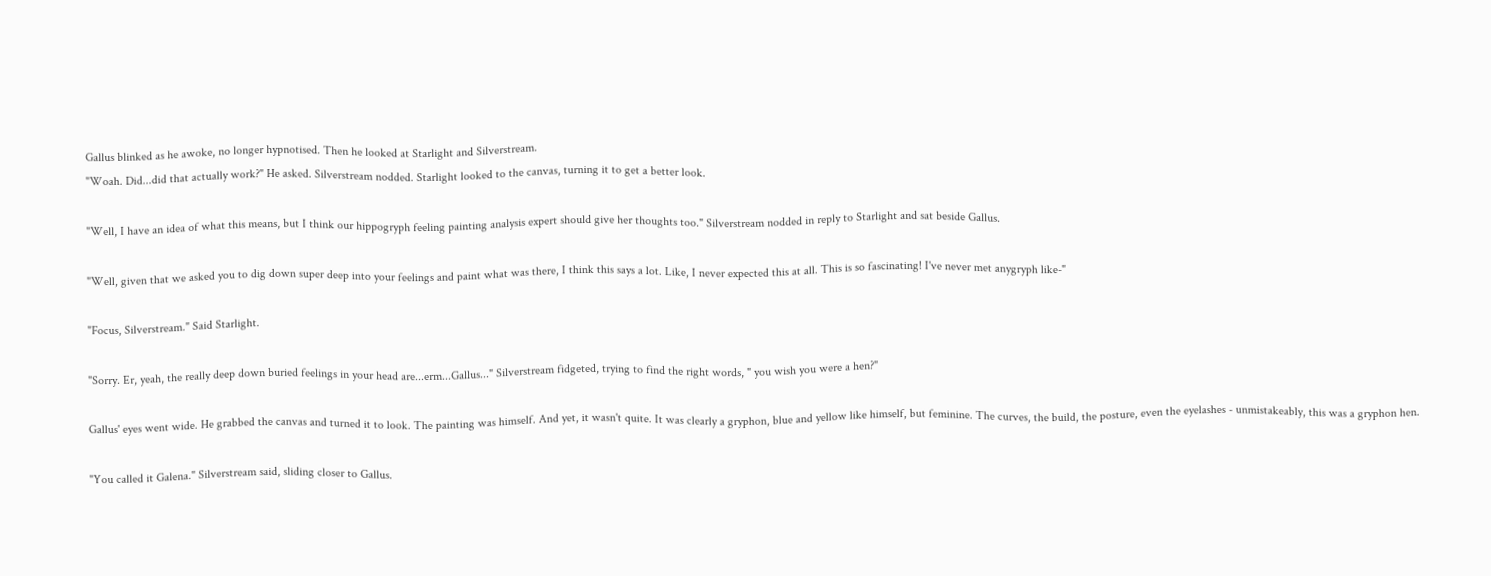Gallus blinked as he awoke, no longer hypnotised. Then he looked at Starlight and Silverstream.
"Woah. Did...did that actually work?" He asked. Silverstream nodded. Starlight looked to the canvas, turning it to get a better look.

"Well, I have an idea of what this means, but I think our hippogryph feeling painting analysis expert should give her thoughts too." Silverstream nodded in reply to Starlight and sat beside Gallus.

"Well, given that we asked you to dig down super deep into your feelings and paint what was there, I think this says a lot. Like, I never expected this at all. This is so fascinating! I've never met anygryph like-"

"Focus, Silverstream." Said Starlight.

"Sorry. Er, yeah, the really deep down buried feelings in your head are...erm...Gallus..." Silverstream fidgeted, trying to find the right words, " you wish you were a hen?"

Gallus' eyes went wide. He grabbed the canvas and turned it to look. The painting was himself. And yet, it wasn't quite. It was clearly a gryphon, blue and yellow like himself, but feminine. The curves, the build, the posture, even the eyelashes - unmistakeably, this was a gryphon hen.

"You called it Galena." Silverstream said, sliding closer to Gallus.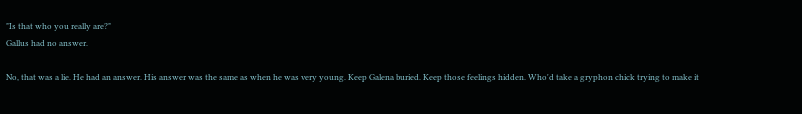"Is that who you really are?"
Gallus had no answer.

No, that was a lie. He had an answer. His answer was the same as when he was very young. Keep Galena buried. Keep those feelings hidden. Who'd take a gryphon chick trying to make it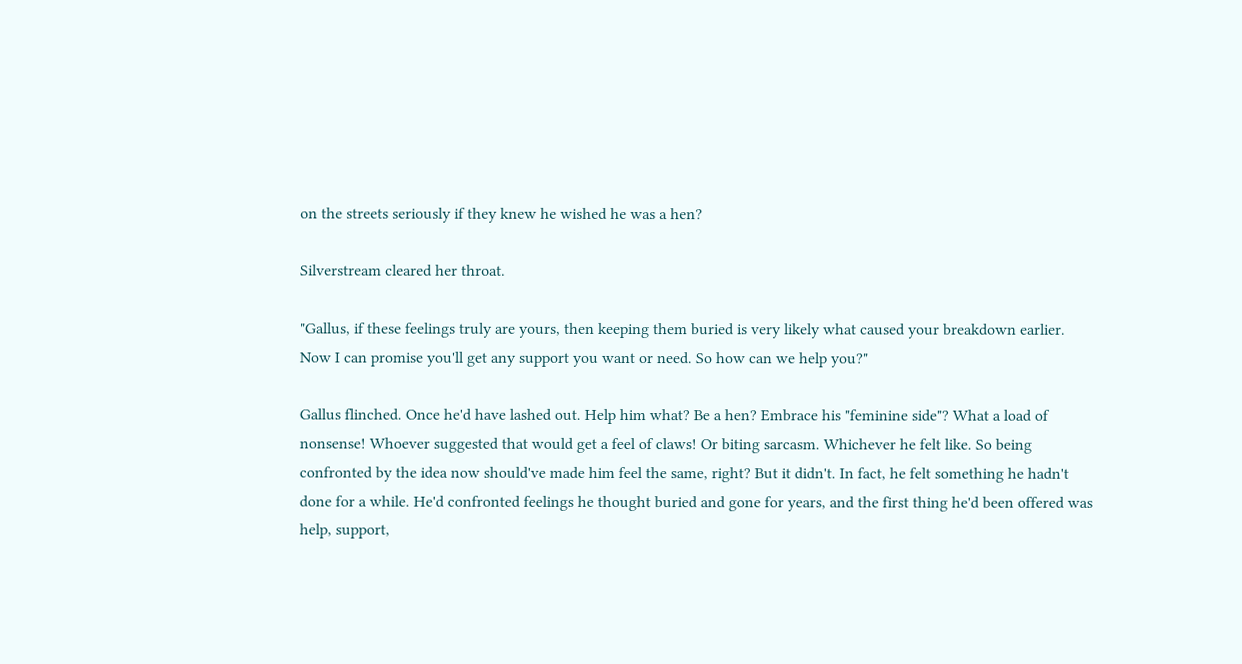on the streets seriously if they knew he wished he was a hen?

Silverstream cleared her throat.

"Gallus, if these feelings truly are yours, then keeping them buried is very likely what caused your breakdown earlier. Now I can promise you'll get any support you want or need. So how can we help you?"

Gallus flinched. Once he'd have lashed out. Help him what? Be a hen? Embrace his "feminine side"? What a load of nonsense! Whoever suggested that would get a feel of claws! Or biting sarcasm. Whichever he felt like. So being confronted by the idea now should've made him feel the same, right? But it didn't. In fact, he felt something he hadn't done for a while. He'd confronted feelings he thought buried and gone for years, and the first thing he'd been offered was help, support,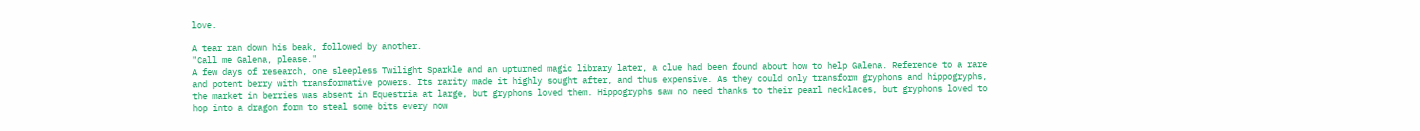love.

A tear ran down his beak, followed by another.
"Call me Galena, please."
A few days of research, one sleepless Twilight Sparkle and an upturned magic library later, a clue had been found about how to help Galena. Reference to a rare and potent berry with transformative powers. Its rarity made it highly sought after, and thus expensive. As they could only transform gryphons and hippogryphs, the market in berries was absent in Equestria at large, but gryphons loved them. Hippogryphs saw no need thanks to their pearl necklaces, but gryphons loved to hop into a dragon form to steal some bits every now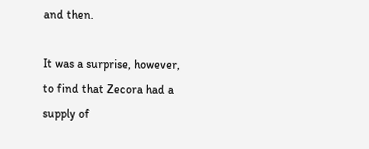and then.

It was a surprise, however, to find that Zecora had a supply of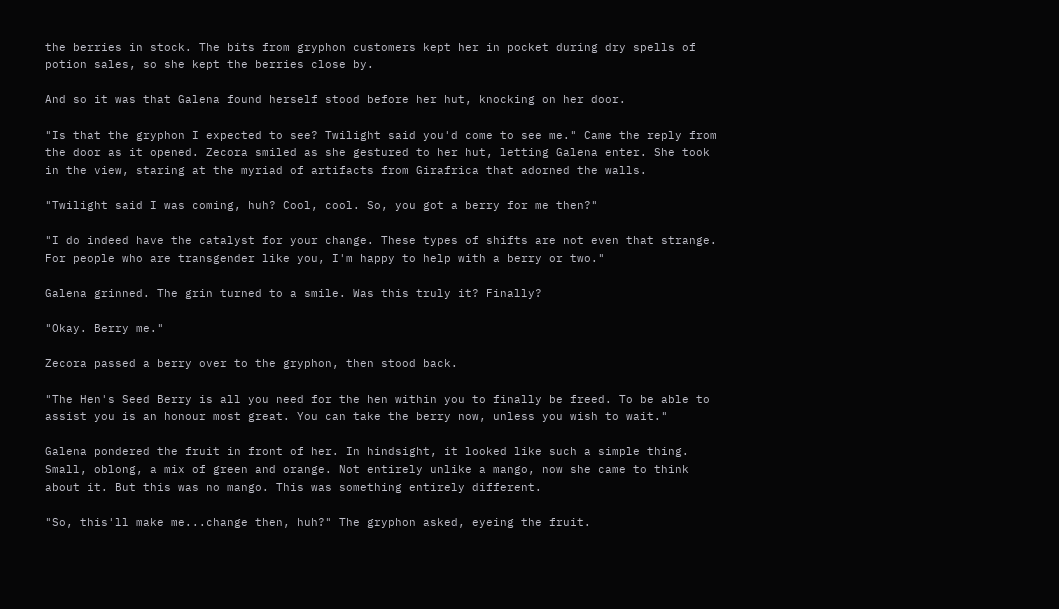the berries in stock. The bits from gryphon customers kept her in pocket during dry spells of potion sales, so she kept the berries close by.

And so it was that Galena found herself stood before her hut, knocking on her door.

"Is that the gryphon I expected to see? Twilight said you'd come to see me." Came the reply from the door as it opened. Zecora smiled as she gestured to her hut, letting Galena enter. She took in the view, staring at the myriad of artifacts from Girafrica that adorned the walls.

"Twilight said I was coming, huh? Cool, cool. So, you got a berry for me then?"

"I do indeed have the catalyst for your change. These types of shifts are not even that strange. For people who are transgender like you, I'm happy to help with a berry or two."

Galena grinned. The grin turned to a smile. Was this truly it? Finally?

"Okay. Berry me."

Zecora passed a berry over to the gryphon, then stood back.

"The Hen's Seed Berry is all you need for the hen within you to finally be freed. To be able to assist you is an honour most great. You can take the berry now, unless you wish to wait."

Galena pondered the fruit in front of her. In hindsight, it looked like such a simple thing. Small, oblong, a mix of green and orange. Not entirely unlike a mango, now she came to think about it. But this was no mango. This was something entirely different.

"So, this'll make me...change then, huh?" The gryphon asked, eyeing the fruit.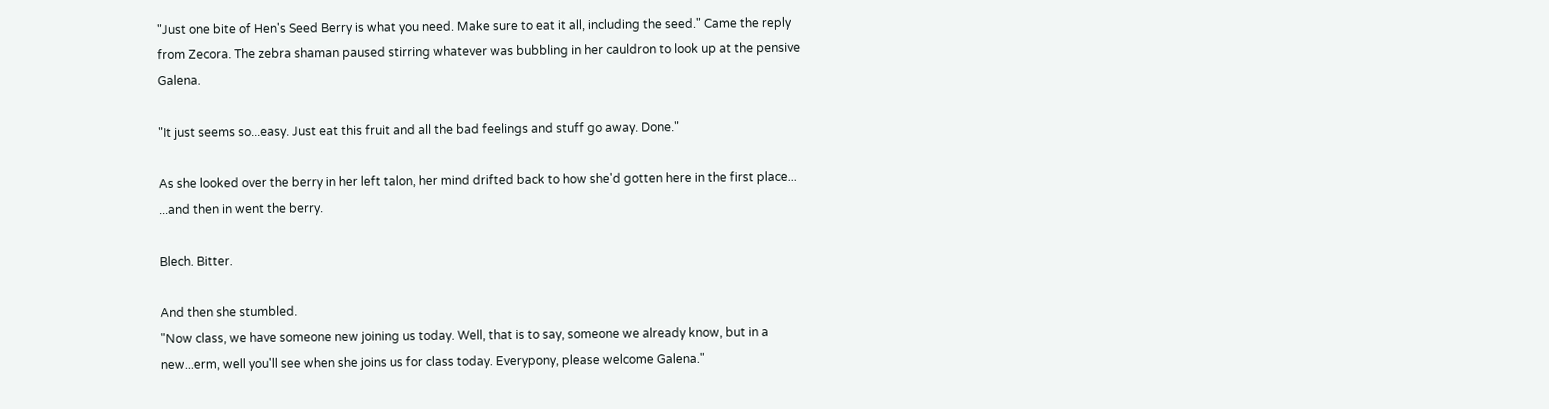"Just one bite of Hen's Seed Berry is what you need. Make sure to eat it all, including the seed." Came the reply from Zecora. The zebra shaman paused stirring whatever was bubbling in her cauldron to look up at the pensive Galena.

"It just seems so...easy. Just eat this fruit and all the bad feelings and stuff go away. Done."

As she looked over the berry in her left talon, her mind drifted back to how she'd gotten here in the first place...
...and then in went the berry.

Blech. Bitter.

And then she stumbled.
"Now class, we have someone new joining us today. Well, that is to say, someone we already know, but in a new...erm, well you'll see when she joins us for class today. Everypony, please welcome Galena."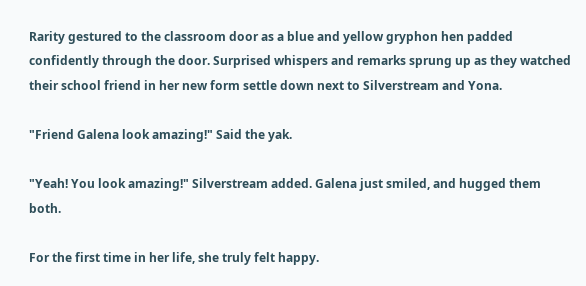Rarity gestured to the classroom door as a blue and yellow gryphon hen padded confidently through the door. Surprised whispers and remarks sprung up as they watched their school friend in her new form settle down next to Silverstream and Yona.

"Friend Galena look amazing!" Said the yak.

"Yeah! You look amazing!" Silverstream added. Galena just smiled, and hugged them both.

For the first time in her life, she truly felt happy.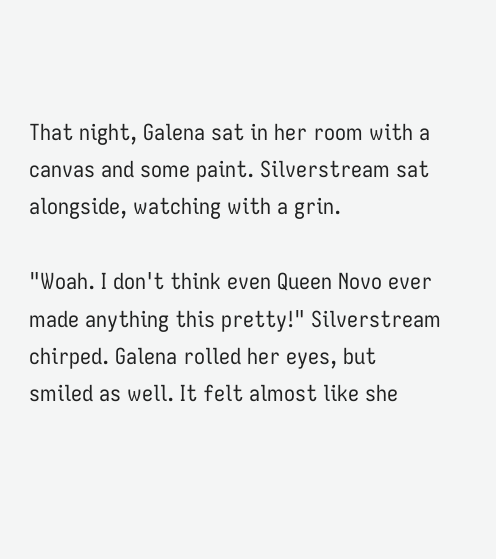That night, Galena sat in her room with a canvas and some paint. Silverstream sat alongside, watching with a grin.

"Woah. I don't think even Queen Novo ever made anything this pretty!" Silverstream chirped. Galena rolled her eyes, but smiled as well. It felt almost like she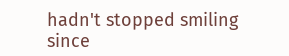hadn't stopped smiling since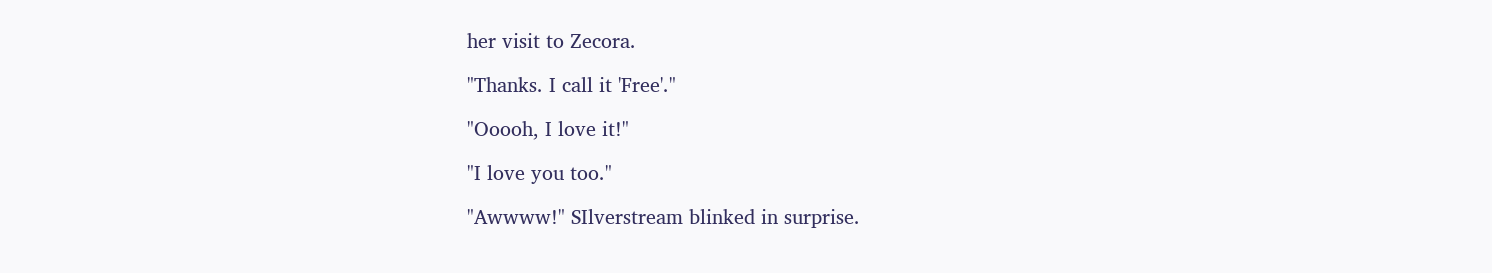her visit to Zecora.

"Thanks. I call it 'Free'."

"Ooooh, I love it!"

"I love you too."

"Awwww!" SIlverstream blinked in surprise.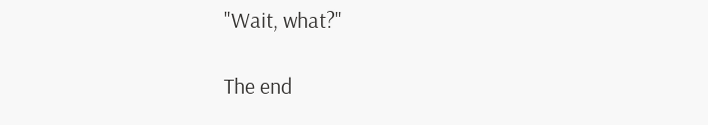"Wait, what?"

The end